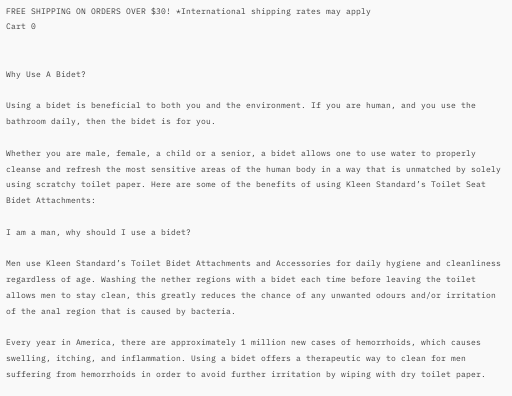FREE SHIPPING ON ORDERS OVER $30! *International shipping rates may apply
Cart 0


Why Use A Bidet?

Using a bidet is beneficial to both you and the environment. If you are human, and you use the bathroom daily, then the bidet is for you.

Whether you are male, female, a child or a senior, a bidet allows one to use water to properly cleanse and refresh the most sensitive areas of the human body in a way that is unmatched by solely using scratchy toilet paper. Here are some of the benefits of using Kleen Standard’s Toilet Seat Bidet Attachments:

I am a man, why should I use a bidet?

Men use Kleen Standard’s Toilet Bidet Attachments and Accessories for daily hygiene and cleanliness regardless of age. Washing the nether regions with a bidet each time before leaving the toilet allows men to stay clean, this greatly reduces the chance of any unwanted odours and/or irritation of the anal region that is caused by bacteria.

Every year in America, there are approximately 1 million new cases of hemorrhoids, which causes swelling, itching, and inflammation. Using a bidet offers a therapeutic way to clean for men suffering from hemorrhoids in order to avoid further irritation by wiping with dry toilet paper.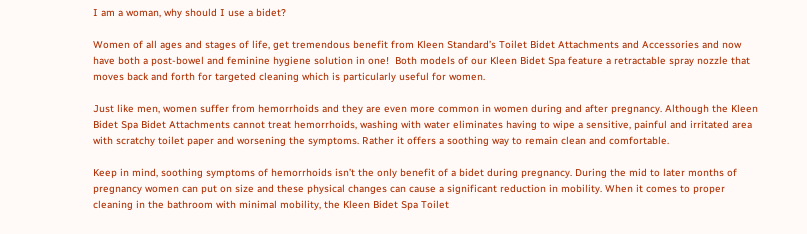I am a woman, why should I use a bidet?

Women of all ages and stages of life, get tremendous benefit from Kleen Standard’s Toilet Bidet Attachments and Accessories and now have both a post-bowel and feminine hygiene solution in one!  Both models of our Kleen Bidet Spa feature a retractable spray nozzle that moves back and forth for targeted cleaning which is particularly useful for women.

Just like men, women suffer from hemorrhoids and they are even more common in women during and after pregnancy. Although the Kleen Bidet Spa Bidet Attachments cannot treat hemorrhoids, washing with water eliminates having to wipe a sensitive, painful and irritated area with scratchy toilet paper and worsening the symptoms. Rather it offers a soothing way to remain clean and comfortable.

Keep in mind, soothing symptoms of hemorrhoids isn’t the only benefit of a bidet during pregnancy. During the mid to later months of pregnancy women can put on size and these physical changes can cause a significant reduction in mobility. When it comes to proper cleaning in the bathroom with minimal mobility, the Kleen Bidet Spa Toilet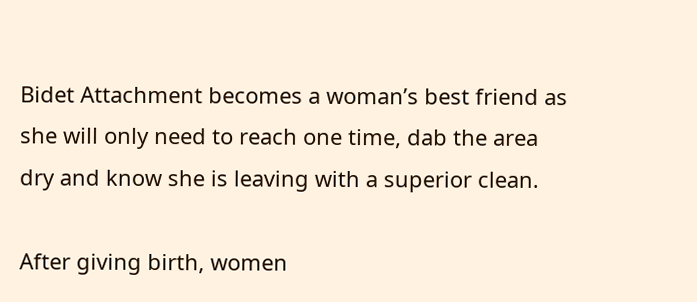Bidet Attachment becomes a woman’s best friend as she will only need to reach one time, dab the area dry and know she is leaving with a superior clean.

After giving birth, women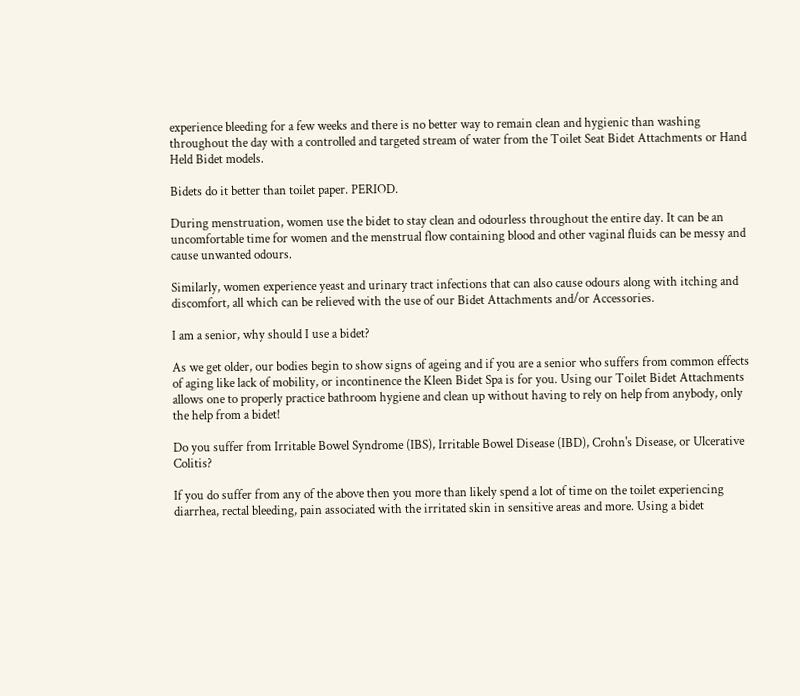experience bleeding for a few weeks and there is no better way to remain clean and hygienic than washing throughout the day with a controlled and targeted stream of water from the Toilet Seat Bidet Attachments or Hand Held Bidet models.

Bidets do it better than toilet paper. PERIOD.

During menstruation, women use the bidet to stay clean and odourless throughout the entire day. It can be an uncomfortable time for women and the menstrual flow containing blood and other vaginal fluids can be messy and cause unwanted odours.

Similarly, women experience yeast and urinary tract infections that can also cause odours along with itching and discomfort, all which can be relieved with the use of our Bidet Attachments and/or Accessories.

I am a senior, why should I use a bidet?

As we get older, our bodies begin to show signs of ageing and if you are a senior who suffers from common effects of aging like lack of mobility, or incontinence the Kleen Bidet Spa is for you. Using our Toilet Bidet Attachments allows one to properly practice bathroom hygiene and clean up without having to rely on help from anybody, only the help from a bidet!

Do you suffer from Irritable Bowel Syndrome (IBS), Irritable Bowel Disease (IBD), Crohn's Disease, or Ulcerative Colitis?

If you do suffer from any of the above then you more than likely spend a lot of time on the toilet experiencing diarrhea, rectal bleeding, pain associated with the irritated skin in sensitive areas and more. Using a bidet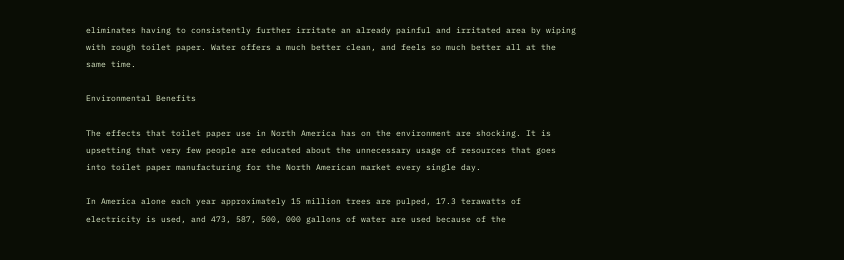eliminates having to consistently further irritate an already painful and irritated area by wiping with rough toilet paper. Water offers a much better clean, and feels so much better all at the same time.

Environmental Benefits

The effects that toilet paper use in North America has on the environment are shocking. It is upsetting that very few people are educated about the unnecessary usage of resources that goes into toilet paper manufacturing for the North American market every single day.

In America alone each year approximately 15 million trees are pulped, 17.3 terawatts of electricity is used, and 473, 587, 500, 000 gallons of water are used because of the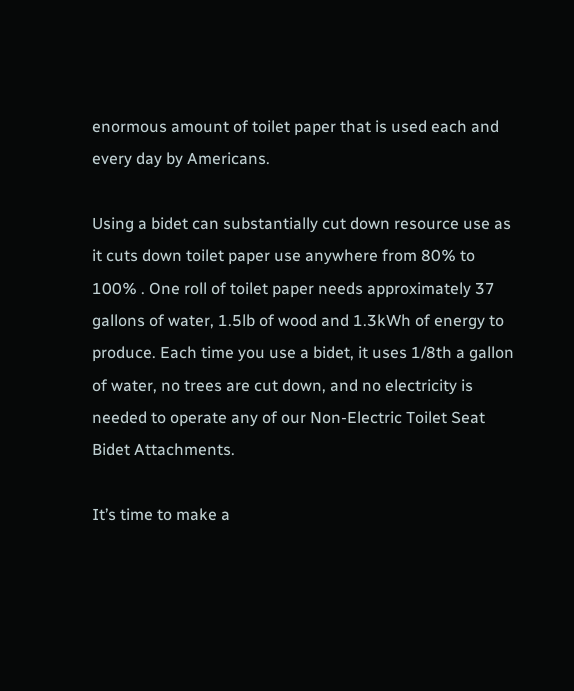enormous amount of toilet paper that is used each and every day by Americans.

Using a bidet can substantially cut down resource use as it cuts down toilet paper use anywhere from 80% to 100% . One roll of toilet paper needs approximately 37 gallons of water, 1.5lb of wood and 1.3kWh of energy to produce. Each time you use a bidet, it uses 1/8th a gallon of water, no trees are cut down, and no electricity is needed to operate any of our Non-Electric Toilet Seat Bidet Attachments.

It’s time to make a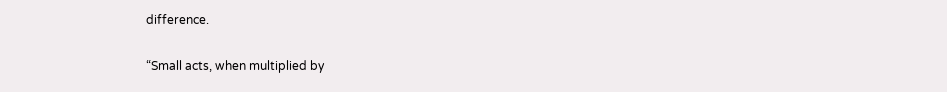difference.

“Small acts, when multiplied by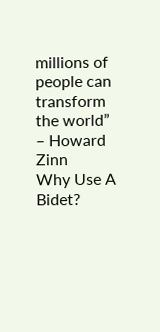millions of people can transform the world”   – Howard Zinn
Why Use A Bidet?